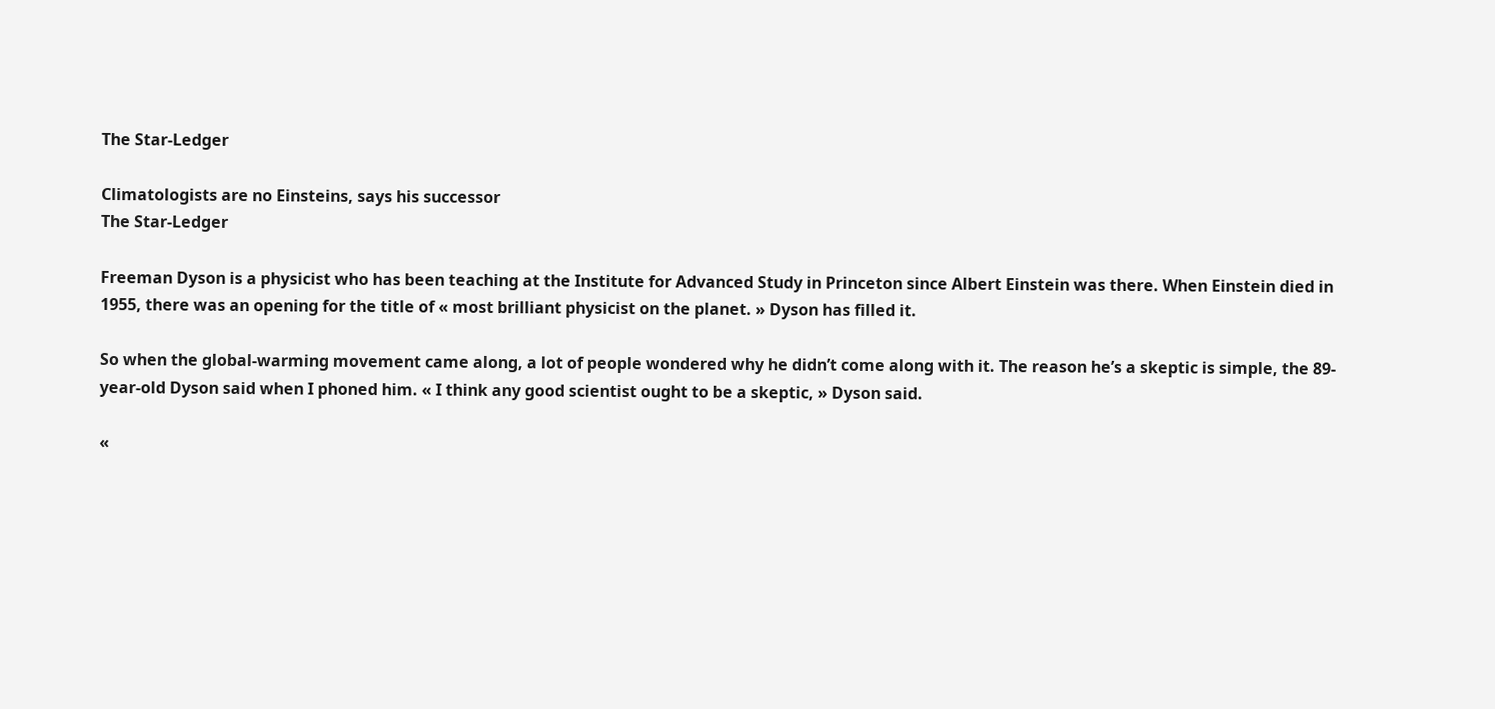The Star-Ledger

Climatologists are no Einsteins, says his successor
The Star-Ledger

Freeman Dyson is a physicist who has been teaching at the Institute for Advanced Study in Princeton since Albert Einstein was there. When Einstein died in 1955, there was an opening for the title of « most brilliant physicist on the planet. » Dyson has filled it.

So when the global-warming movement came along, a lot of people wondered why he didn’t come along with it. The reason he’s a skeptic is simple, the 89-year-old Dyson said when I phoned him. « I think any good scientist ought to be a skeptic, » Dyson said.

«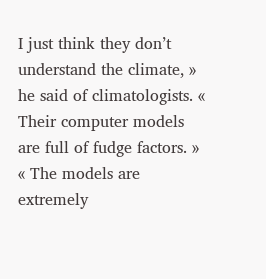I just think they don’t understand the climate, » he said of climatologists. « Their computer models are full of fudge factors. » « The models are extremely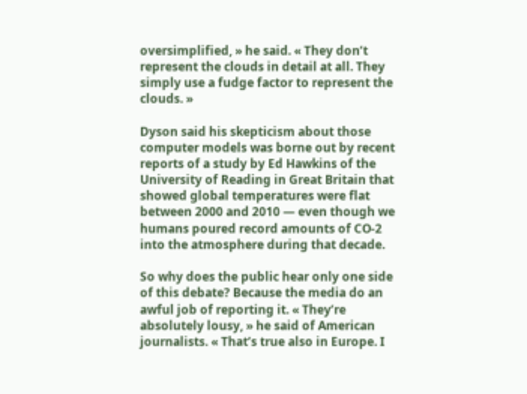oversimplified, » he said. « They don’t represent the clouds in detail at all. They simply use a fudge factor to represent the clouds. »

Dyson said his skepticism about those computer models was borne out by recent reports of a study by Ed Hawkins of the University of Reading in Great Britain that showed global temperatures were flat between 2000 and 2010 — even though we humans poured record amounts of CO-2 into the atmosphere during that decade.

So why does the public hear only one side of this debate? Because the media do an awful job of reporting it. « They’re absolutely lousy, » he said of American journalists. « That’s true also in Europe. I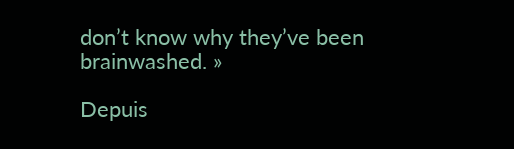don’t know why they’ve been brainwashed. »

Depuis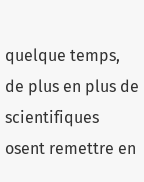quelque temps, de plus en plus de scientifiques osent remettre en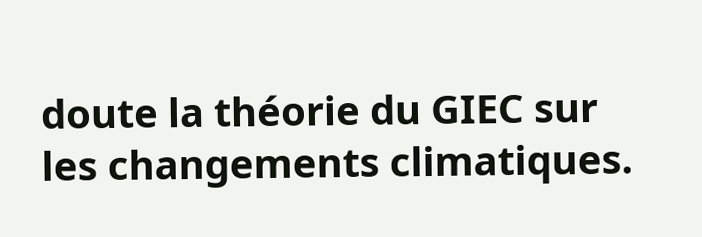doute la théorie du GIEC sur les changements climatiques.